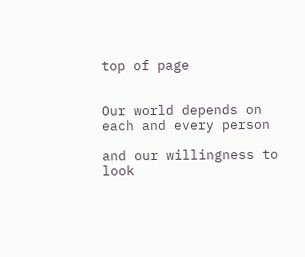top of page


Our world depends on each and every person

and our willingness to look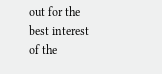out for the best interest of the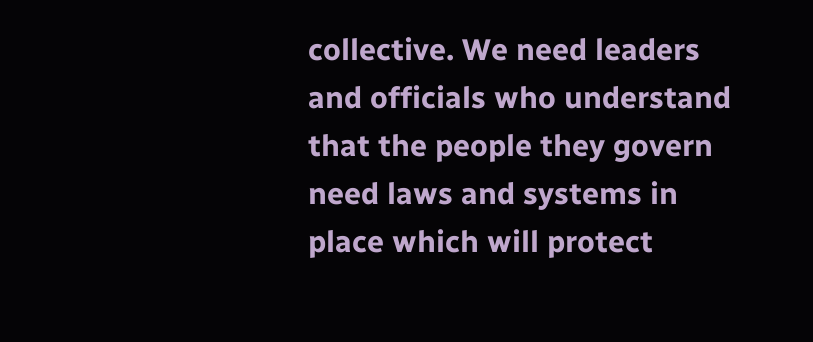collective. We need leaders and officials who understand that the people they govern need laws and systems in place which will protect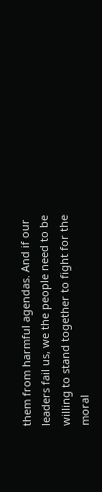them from harmful agendas. And if our leaders fail us, we the people need to be willing to stand together to fight for the moral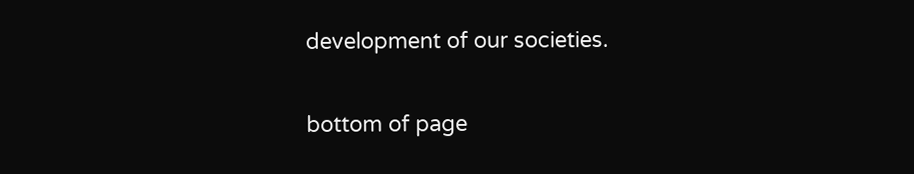development of our societies.

bottom of page